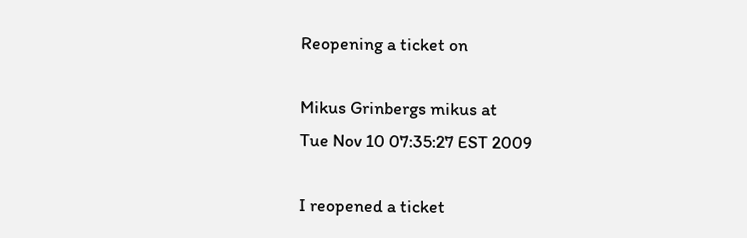Reopening a ticket on

Mikus Grinbergs mikus at
Tue Nov 10 07:35:27 EST 2009

I reopened a ticket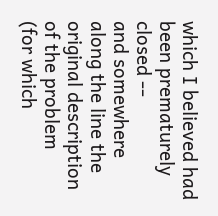which I believed had been prematurely closed --
and somewhere along the line the original description of the problem
(for which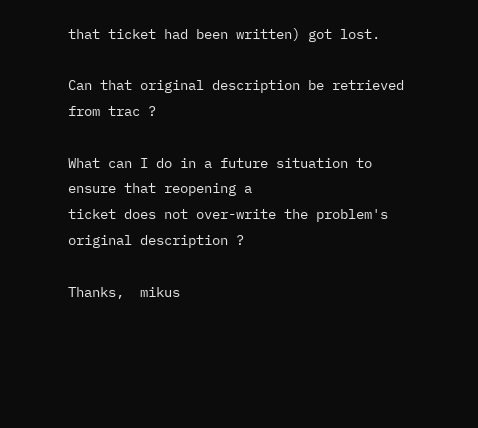that ticket had been written) got lost.

Can that original description be retrieved from trac ?

What can I do in a future situation to ensure that reopening a
ticket does not over-write the problem's original description ?

Thanks,  mikus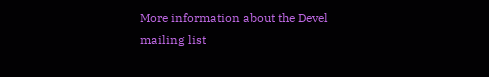More information about the Devel mailing list